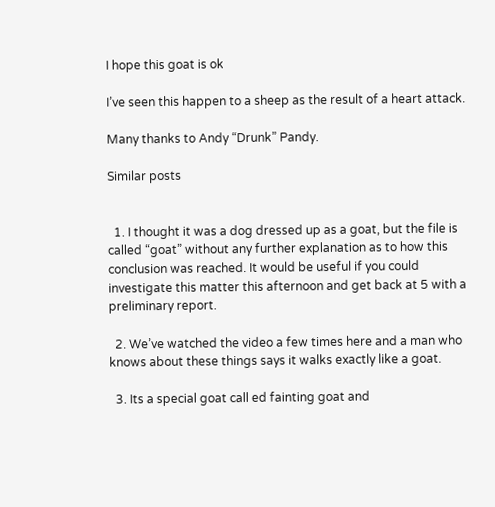I hope this goat is ok

I’ve seen this happen to a sheep as the result of a heart attack.

Many thanks to Andy “Drunk” Pandy.

Similar posts


  1. I thought it was a dog dressed up as a goat, but the file is called “goat” without any further explanation as to how this conclusion was reached. It would be useful if you could investigate this matter this afternoon and get back at 5 with a preliminary report.

  2. We’ve watched the video a few times here and a man who knows about these things says it walks exactly like a goat.

  3. Its a special goat call ed fainting goat and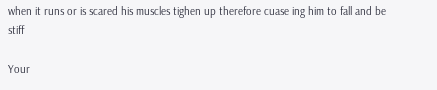when it runs or is scared his muscles tighen up therefore cuase ing him to fall and be stiff

Your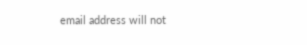email address will not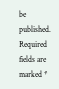be published. Required fields are marked *